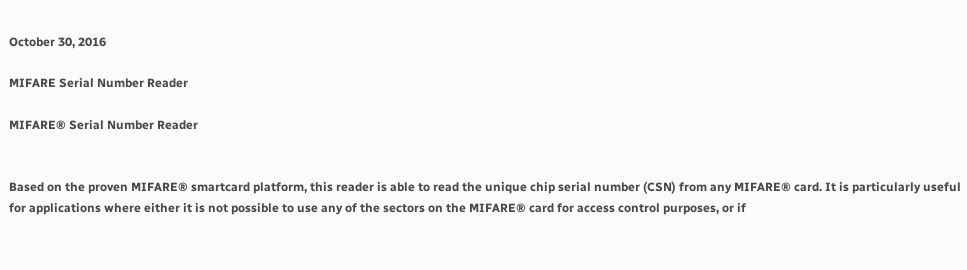October 30, 2016

MIFARE Serial Number Reader

MIFARE® Serial Number Reader


Based on the proven MIFARE® smartcard platform, this reader is able to read the unique chip serial number (CSN) from any MIFARE® card. It is particularly useful for applications where either it is not possible to use any of the sectors on the MIFARE® card for access control purposes, or if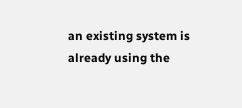an existing system is already using the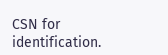CSN for identification.